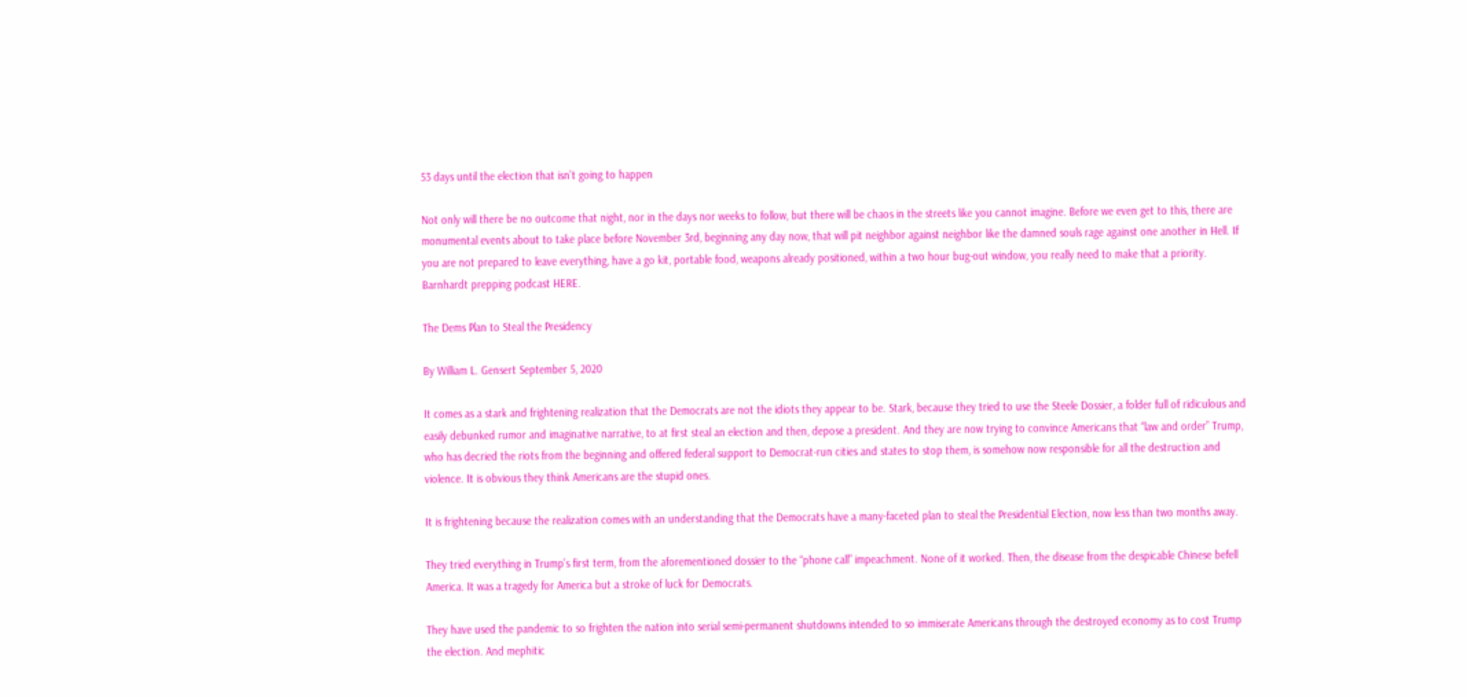53 days until the election that isn’t going to happen

Not only will there be no outcome that night, nor in the days nor weeks to follow, but there will be chaos in the streets like you cannot imagine. Before we even get to this, there are monumental events about to take place before November 3rd, beginning any day now, that will pit neighbor against neighbor like the damned souls rage against one another in Hell. If you are not prepared to leave everything, have a go kit, portable food, weapons already positioned, within a two hour bug-out window, you really need to make that a priority. Barnhardt prepping podcast HERE.

The Dems Plan to Steal the Presidency

By William L. Gensert September 5, 2020

It comes as a stark and frightening realization that the Democrats are not the idiots they appear to be. Stark, because they tried to use the Steele Dossier, a folder full of ridiculous and easily debunked rumor and imaginative narrative, to at first steal an election and then, depose a president. And they are now trying to convince Americans that “law and order” Trump, who has decried the riots from the beginning and offered federal support to Democrat-run cities and states to stop them, is somehow now responsible for all the destruction and violence. It is obvious they think Americans are the stupid ones.

It is frightening because the realization comes with an understanding that the Democrats have a many-faceted plan to steal the Presidential Election, now less than two months away.

They tried everything in Trump’s first term, from the aforementioned dossier to the “phone call” impeachment. None of it worked. Then, the disease from the despicable Chinese befell America. It was a tragedy for America but a stroke of luck for Democrats.

They have used the pandemic to so frighten the nation into serial semi-permanent shutdowns intended to so immiserate Americans through the destroyed economy as to cost Trump the election. And mephitic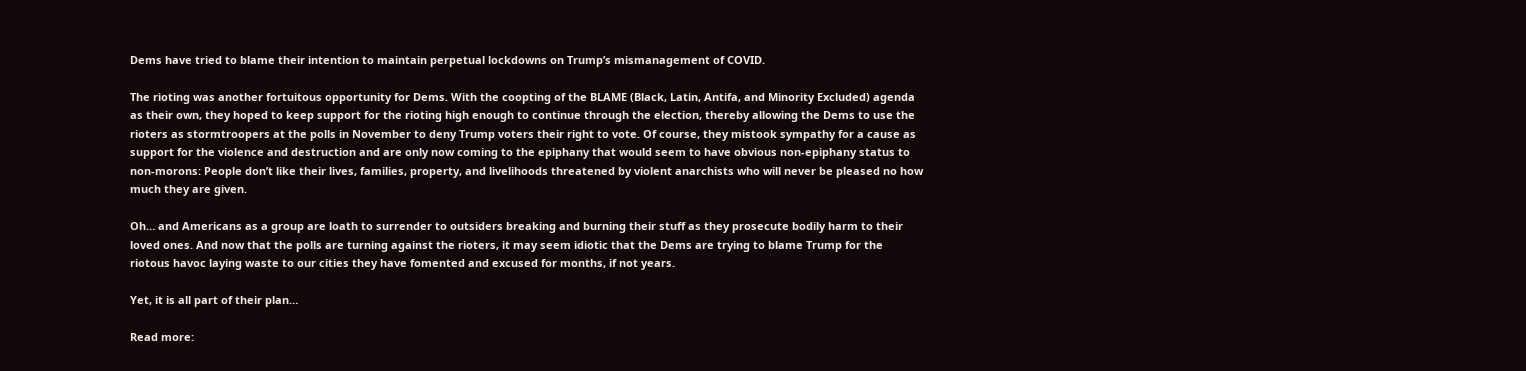Dems have tried to blame their intention to maintain perpetual lockdowns on Trump’s mismanagement of COVID.

The rioting was another fortuitous opportunity for Dems. With the coopting of the BLAME (Black, Latin, Antifa, and Minority Excluded) agenda as their own, they hoped to keep support for the rioting high enough to continue through the election, thereby allowing the Dems to use the rioters as stormtroopers at the polls in November to deny Trump voters their right to vote. Of course, they mistook sympathy for a cause as support for the violence and destruction and are only now coming to the epiphany that would seem to have obvious non-epiphany status to non-morons: People don’t like their lives, families, property, and livelihoods threatened by violent anarchists who will never be pleased no how much they are given.

Oh… and Americans as a group are loath to surrender to outsiders breaking and burning their stuff as they prosecute bodily harm to their loved ones. And now that the polls are turning against the rioters, it may seem idiotic that the Dems are trying to blame Trump for the riotous havoc laying waste to our cities they have fomented and excused for months, if not years.

Yet, it is all part of their plan…

Read more: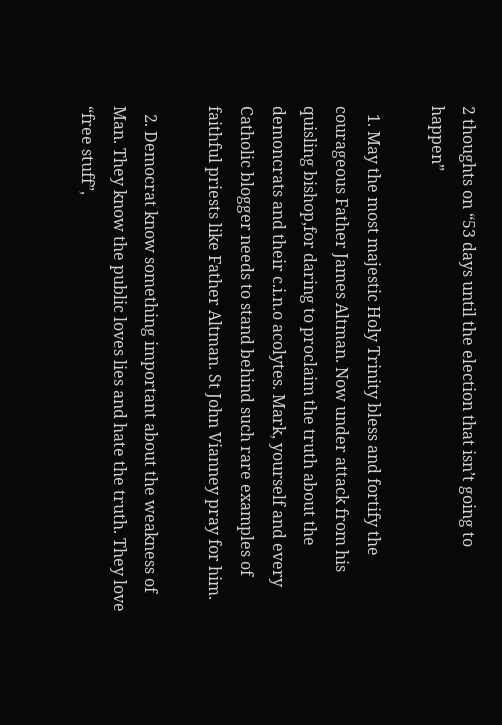2 thoughts on “53 days until the election that isn’t going to happen”

  1. May the most majestic Holy Trinity bless and fortify the courageous Father James Altman. Now under attack from his quisling bishop,for daring to proclaim the truth about the demoncrats and their c.i.n.o acolytes. Mark, yourself and every Catholic blogger needs to stand behind such rare examples of faithful priests like Father Altman. St John Vianney pray for him.

  2. Democrat know something important about the weakness of Man. They know the public loves lies and hate the truth. They love “free stuff”,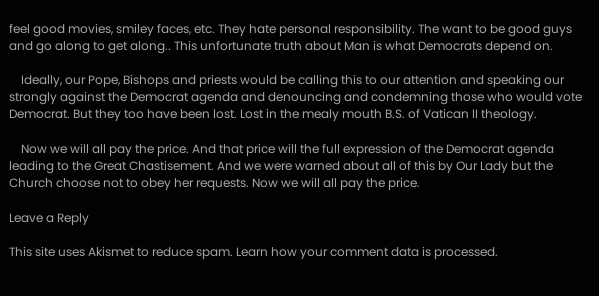feel good movies, smiley faces, etc. They hate personal responsibility. The want to be good guys and go along to get along.. This unfortunate truth about Man is what Democrats depend on.

    Ideally, our Pope, Bishops and priests would be calling this to our attention and speaking our strongly against the Democrat agenda and denouncing and condemning those who would vote Democrat. But they too have been lost. Lost in the mealy mouth B.S. of Vatican II theology.

    Now we will all pay the price. And that price will the full expression of the Democrat agenda leading to the Great Chastisement. And we were warned about all of this by Our Lady but the Church choose not to obey her requests. Now we will all pay the price.

Leave a Reply

This site uses Akismet to reduce spam. Learn how your comment data is processed.